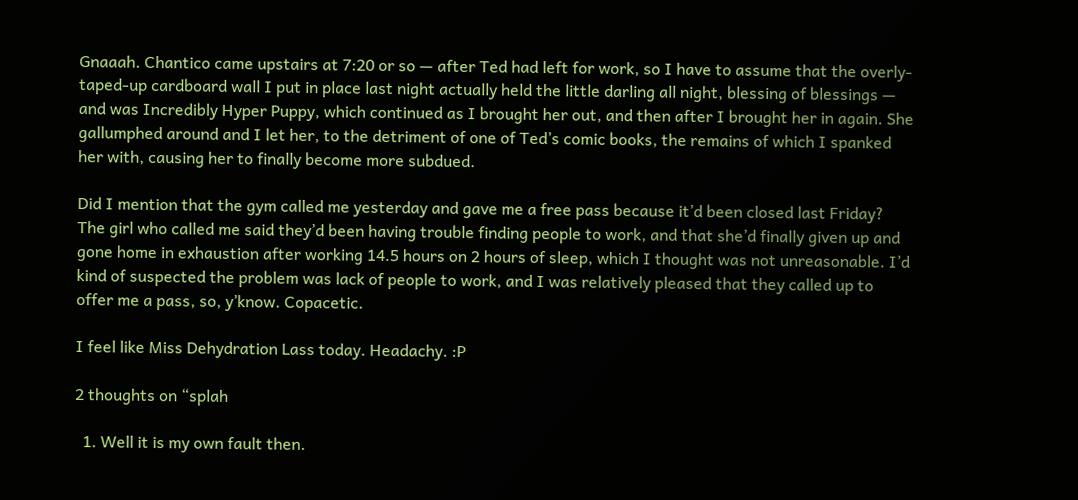Gnaaah. Chantico came upstairs at 7:20 or so — after Ted had left for work, so I have to assume that the overly-taped-up cardboard wall I put in place last night actually held the little darling all night, blessing of blessings — and was Incredibly Hyper Puppy, which continued as I brought her out, and then after I brought her in again. She gallumphed around and I let her, to the detriment of one of Ted’s comic books, the remains of which I spanked her with, causing her to finally become more subdued.

Did I mention that the gym called me yesterday and gave me a free pass because it’d been closed last Friday? The girl who called me said they’d been having trouble finding people to work, and that she’d finally given up and gone home in exhaustion after working 14.5 hours on 2 hours of sleep, which I thought was not unreasonable. I’d kind of suspected the problem was lack of people to work, and I was relatively pleased that they called up to offer me a pass, so, y’know. Copacetic.

I feel like Miss Dehydration Lass today. Headachy. :P

2 thoughts on “splah

  1. Well it is my own fault then.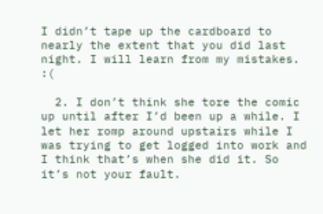I didn’t tape up the cardboard to nearly the extent that you did last night. I will learn from my mistakes. :(

  2. I don’t think she tore the comic up until after I’d been up a while. I let her romp around upstairs while I was trying to get logged into work and I think that’s when she did it. So it’s not your fault.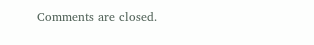Comments are closed.